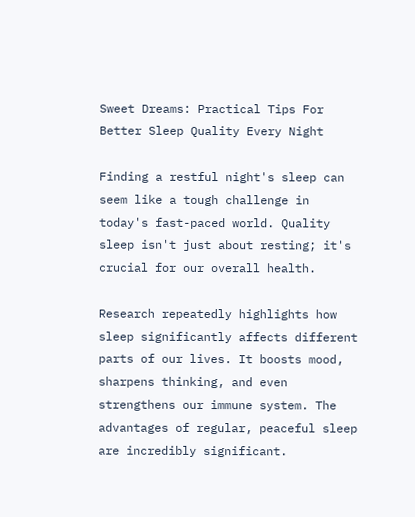Sweet Dreams: Practical Tips For Better Sleep Quality Every Night

Finding a restful night's sleep can seem like a tough challenge in today's fast-paced world. Quality sleep isn't just about resting; it's crucial for our overall health.

Research repeatedly highlights how sleep significantly affects different parts of our lives. It boosts mood, sharpens thinking, and even strengthens our immune system. The advantages of regular, peaceful sleep are incredibly significant.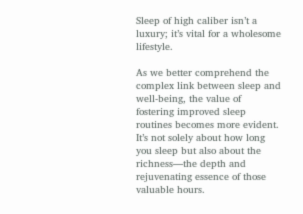Sleep of high caliber isn’t a luxury; it’s vital for a wholesome lifestyle.

As we better comprehend the complex link between sleep and well-being, the value of fostering improved sleep routines becomes more evident. It’s not solely about how long you sleep but also about the richness—the depth and rejuvenating essence of those valuable hours.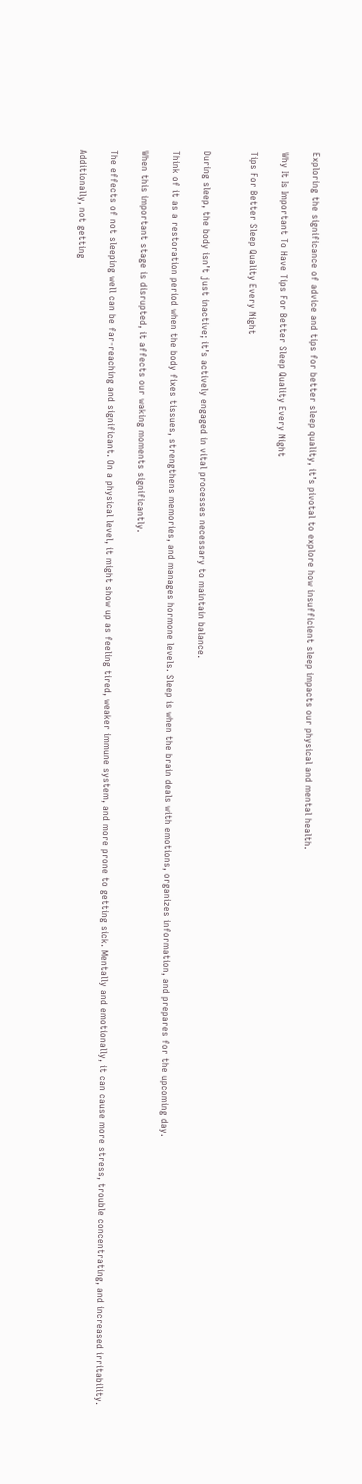Exploring the significance of advice and tips for better sleep quality, it’s pivotal to explore how insufficient sleep impacts our physical and mental health.

Why It Is Important To Have Tips For Better Sleep Quality Every Night

Tips For Better Sleep Quality Every Night


During sleep, the body isn’t just inactive; it’s actively engaged in vital processes necessary to maintain balance.

Think of it as a restoration period when the body fixes tissues, strengthens memories, and manages hormone levels. Sleep is when the brain deals with emotions, organizes information, and prepares for the upcoming day.

When this important stage is disrupted, it affects our waking moments significantly.

The effects of not sleeping well can be far-reaching and significant. On a physical level, it might show up as feeling tired, weaker immune system, and more prone to getting sick. Mentally and emotionally, it can cause more stress, trouble concentrating, and increased irritability.

Additionally, not getting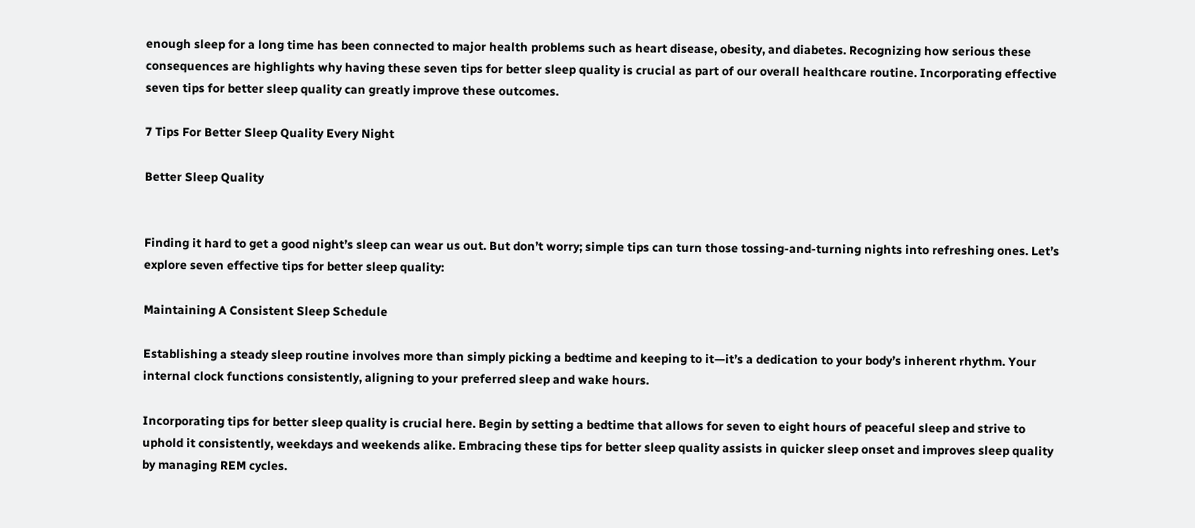enough sleep for a long time has been connected to major health problems such as heart disease, obesity, and diabetes. Recognizing how serious these consequences are highlights why having these seven tips for better sleep quality is crucial as part of our overall healthcare routine. Incorporating effective seven tips for better sleep quality can greatly improve these outcomes.

7 Tips For Better Sleep Quality Every Night

Better Sleep Quality


Finding it hard to get a good night’s sleep can wear us out. But don’t worry; simple tips can turn those tossing-and-turning nights into refreshing ones. Let’s explore seven effective tips for better sleep quality:

Maintaining A Consistent Sleep Schedule

Establishing a steady sleep routine involves more than simply picking a bedtime and keeping to it—it’s a dedication to your body’s inherent rhythm. Your internal clock functions consistently, aligning to your preferred sleep and wake hours.

Incorporating tips for better sleep quality is crucial here. Begin by setting a bedtime that allows for seven to eight hours of peaceful sleep and strive to uphold it consistently, weekdays and weekends alike. Embracing these tips for better sleep quality assists in quicker sleep onset and improves sleep quality by managing REM cycles.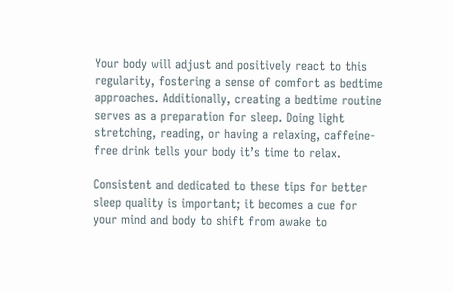Your body will adjust and positively react to this regularity, fostering a sense of comfort as bedtime approaches. Additionally, creating a bedtime routine serves as a preparation for sleep. Doing light stretching, reading, or having a relaxing, caffeine-free drink tells your body it’s time to relax.

Consistent and dedicated to these tips for better sleep quality is important; it becomes a cue for your mind and body to shift from awake to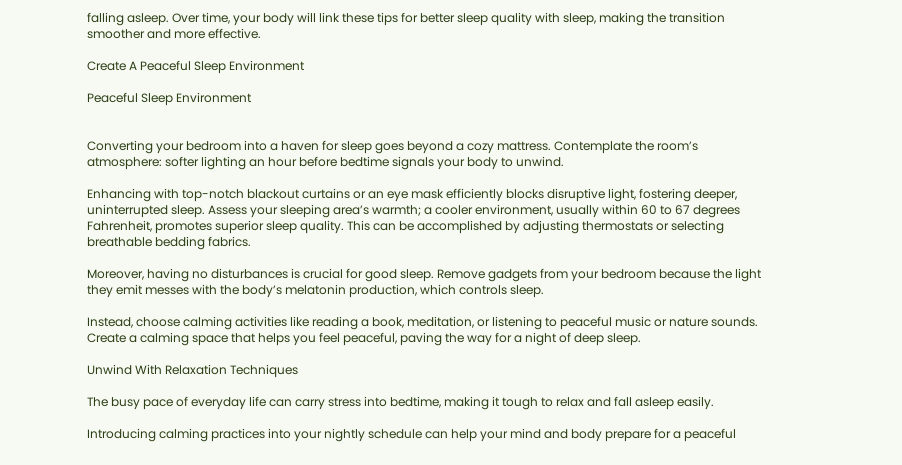falling asleep. Over time, your body will link these tips for better sleep quality with sleep, making the transition smoother and more effective.

Create A Peaceful Sleep Environment

Peaceful Sleep Environment


Converting your bedroom into a haven for sleep goes beyond a cozy mattress. Contemplate the room’s atmosphere: softer lighting an hour before bedtime signals your body to unwind.

Enhancing with top-notch blackout curtains or an eye mask efficiently blocks disruptive light, fostering deeper, uninterrupted sleep. Assess your sleeping area’s warmth; a cooler environment, usually within 60 to 67 degrees Fahrenheit, promotes superior sleep quality. This can be accomplished by adjusting thermostats or selecting breathable bedding fabrics.

Moreover, having no disturbances is crucial for good sleep. Remove gadgets from your bedroom because the light they emit messes with the body’s melatonin production, which controls sleep.

Instead, choose calming activities like reading a book, meditation, or listening to peaceful music or nature sounds. Create a calming space that helps you feel peaceful, paving the way for a night of deep sleep.

Unwind With Relaxation Techniques

The busy pace of everyday life can carry stress into bedtime, making it tough to relax and fall asleep easily.

Introducing calming practices into your nightly schedule can help your mind and body prepare for a peaceful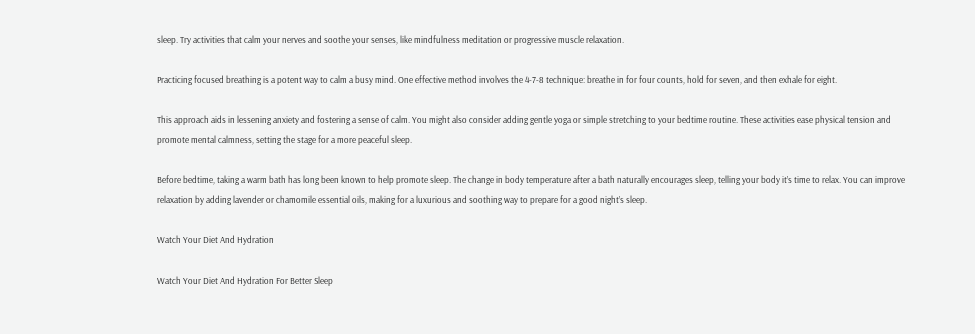sleep. Try activities that calm your nerves and soothe your senses, like mindfulness meditation or progressive muscle relaxation.

Practicing focused breathing is a potent way to calm a busy mind. One effective method involves the 4-7-8 technique: breathe in for four counts, hold for seven, and then exhale for eight.

This approach aids in lessening anxiety and fostering a sense of calm. You might also consider adding gentle yoga or simple stretching to your bedtime routine. These activities ease physical tension and promote mental calmness, setting the stage for a more peaceful sleep.

Before bedtime, taking a warm bath has long been known to help promote sleep. The change in body temperature after a bath naturally encourages sleep, telling your body it’s time to relax. You can improve relaxation by adding lavender or chamomile essential oils, making for a luxurious and soothing way to prepare for a good night’s sleep.

Watch Your Diet And Hydration

Watch Your Diet And Hydration For Better Sleep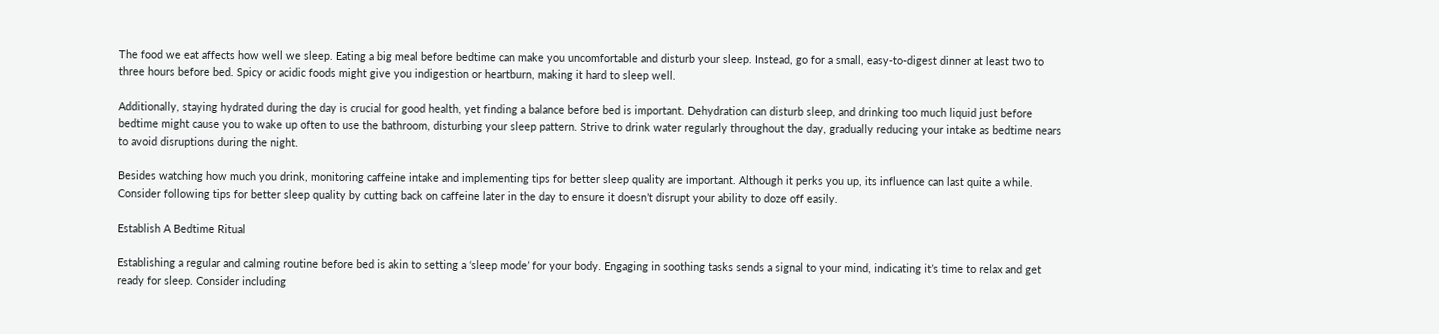The food we eat affects how well we sleep. Eating a big meal before bedtime can make you uncomfortable and disturb your sleep. Instead, go for a small, easy-to-digest dinner at least two to three hours before bed. Spicy or acidic foods might give you indigestion or heartburn, making it hard to sleep well.

Additionally, staying hydrated during the day is crucial for good health, yet finding a balance before bed is important. Dehydration can disturb sleep, and drinking too much liquid just before bedtime might cause you to wake up often to use the bathroom, disturbing your sleep pattern. Strive to drink water regularly throughout the day, gradually reducing your intake as bedtime nears to avoid disruptions during the night.

Besides watching how much you drink, monitoring caffeine intake and implementing tips for better sleep quality are important. Although it perks you up, its influence can last quite a while. Consider following tips for better sleep quality by cutting back on caffeine later in the day to ensure it doesn’t disrupt your ability to doze off easily.

Establish A Bedtime Ritual

Establishing a regular and calming routine before bed is akin to setting a ‘sleep mode’ for your body. Engaging in soothing tasks sends a signal to your mind, indicating it’s time to relax and get ready for sleep. Consider including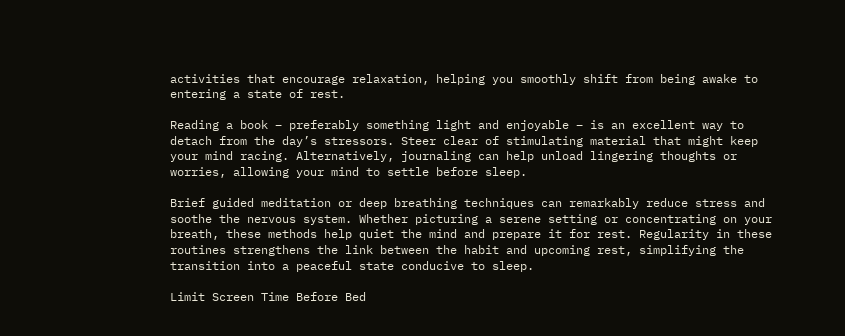activities that encourage relaxation, helping you smoothly shift from being awake to entering a state of rest.

Reading a book – preferably something light and enjoyable – is an excellent way to detach from the day’s stressors. Steer clear of stimulating material that might keep your mind racing. Alternatively, journaling can help unload lingering thoughts or worries, allowing your mind to settle before sleep.

Brief guided meditation or deep breathing techniques can remarkably reduce stress and soothe the nervous system. Whether picturing a serene setting or concentrating on your breath, these methods help quiet the mind and prepare it for rest. Regularity in these routines strengthens the link between the habit and upcoming rest, simplifying the transition into a peaceful state conducive to sleep.

Limit Screen Time Before Bed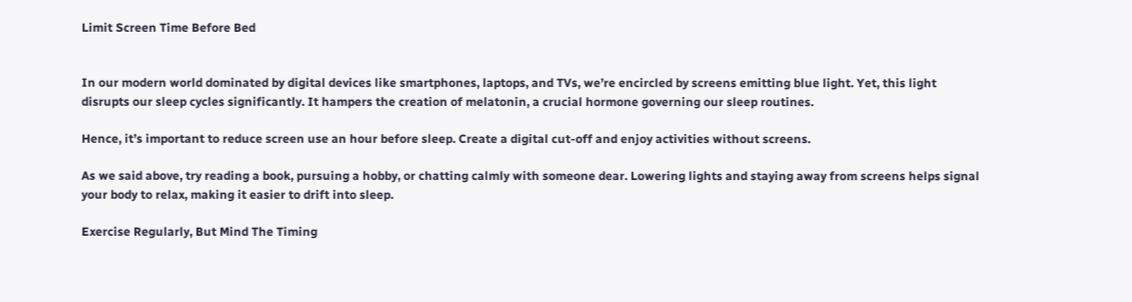Limit Screen Time Before Bed


In our modern world dominated by digital devices like smartphones, laptops, and TVs, we’re encircled by screens emitting blue light. Yet, this light disrupts our sleep cycles significantly. It hampers the creation of melatonin, a crucial hormone governing our sleep routines.

Hence, it’s important to reduce screen use an hour before sleep. Create a digital cut-off and enjoy activities without screens.

As we said above, try reading a book, pursuing a hobby, or chatting calmly with someone dear. Lowering lights and staying away from screens helps signal your body to relax, making it easier to drift into sleep.

Exercise Regularly, But Mind The Timing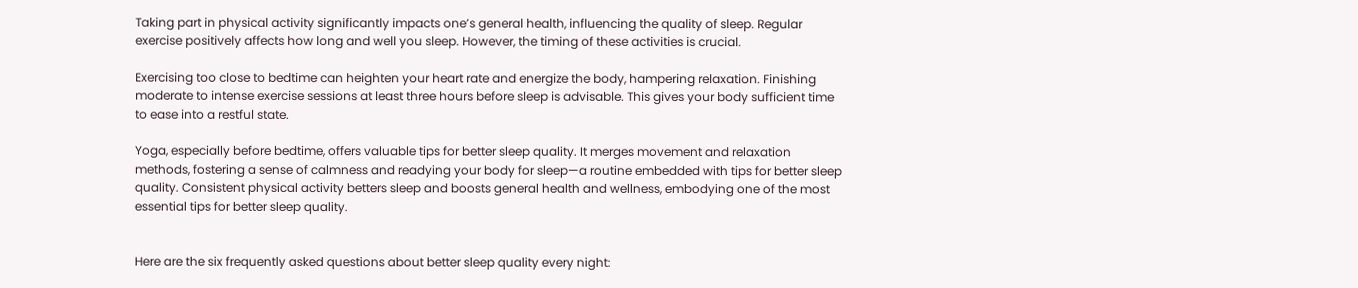Taking part in physical activity significantly impacts one’s general health, influencing the quality of sleep. Regular exercise positively affects how long and well you sleep. However, the timing of these activities is crucial.

Exercising too close to bedtime can heighten your heart rate and energize the body, hampering relaxation. Finishing moderate to intense exercise sessions at least three hours before sleep is advisable. This gives your body sufficient time to ease into a restful state.

Yoga, especially before bedtime, offers valuable tips for better sleep quality. It merges movement and relaxation methods, fostering a sense of calmness and readying your body for sleep—a routine embedded with tips for better sleep quality. Consistent physical activity betters sleep and boosts general health and wellness, embodying one of the most essential tips for better sleep quality.


Here are the six frequently asked questions about better sleep quality every night: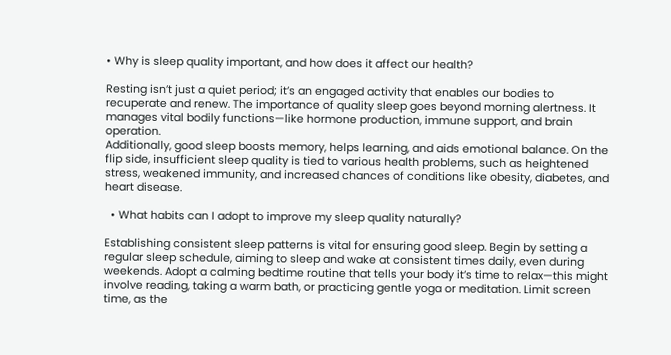• Why is sleep quality important, and how does it affect our health?

Resting isn’t just a quiet period; it’s an engaged activity that enables our bodies to recuperate and renew. The importance of quality sleep goes beyond morning alertness. It manages vital bodily functions—like hormone production, immune support, and brain operation.
Additionally, good sleep boosts memory, helps learning, and aids emotional balance. On the flip side, insufficient sleep quality is tied to various health problems, such as heightened stress, weakened immunity, and increased chances of conditions like obesity, diabetes, and heart disease.

  • What habits can I adopt to improve my sleep quality naturally?

Establishing consistent sleep patterns is vital for ensuring good sleep. Begin by setting a regular sleep schedule, aiming to sleep and wake at consistent times daily, even during weekends. Adopt a calming bedtime routine that tells your body it’s time to relax—this might involve reading, taking a warm bath, or practicing gentle yoga or meditation. Limit screen time, as the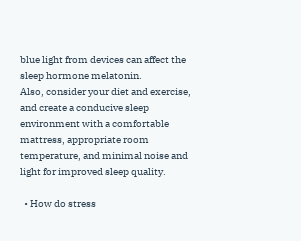blue light from devices can affect the sleep hormone melatonin.
Also, consider your diet and exercise, and create a conducive sleep environment with a comfortable mattress, appropriate room temperature, and minimal noise and light for improved sleep quality.

  • How do stress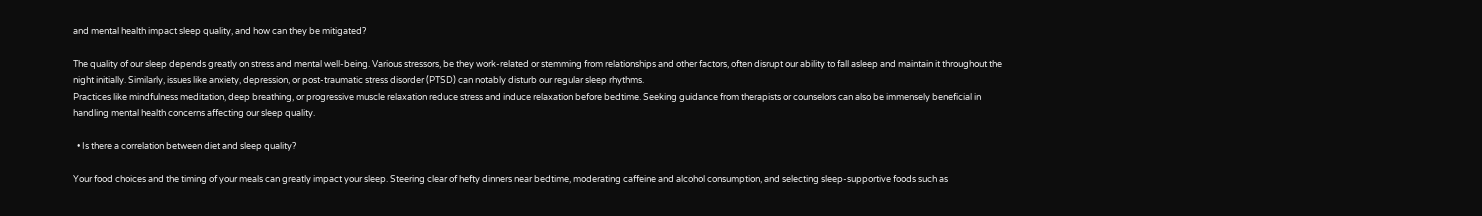and mental health impact sleep quality, and how can they be mitigated?

The quality of our sleep depends greatly on stress and mental well-being. Various stressors, be they work-related or stemming from relationships and other factors, often disrupt our ability to fall asleep and maintain it throughout the night initially. Similarly, issues like anxiety, depression, or post-traumatic stress disorder (PTSD) can notably disturb our regular sleep rhythms.
Practices like mindfulness meditation, deep breathing, or progressive muscle relaxation reduce stress and induce relaxation before bedtime. Seeking guidance from therapists or counselors can also be immensely beneficial in handling mental health concerns affecting our sleep quality.

  • Is there a correlation between diet and sleep quality?

Your food choices and the timing of your meals can greatly impact your sleep. Steering clear of hefty dinners near bedtime, moderating caffeine and alcohol consumption, and selecting sleep-supportive foods such as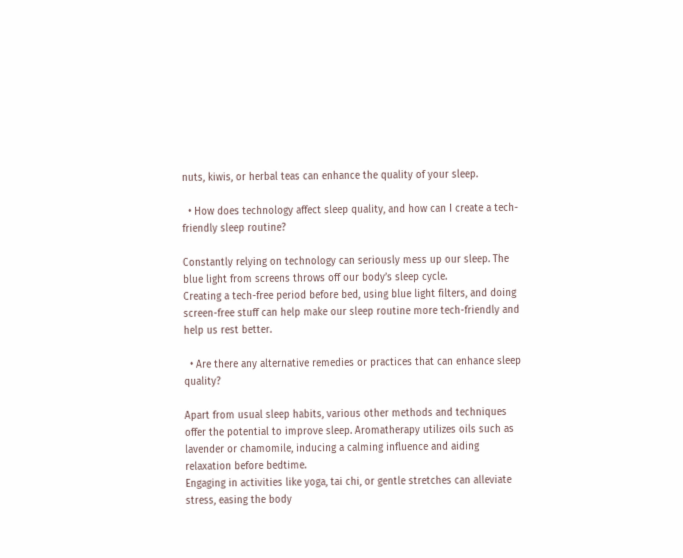nuts, kiwis, or herbal teas can enhance the quality of your sleep.

  • How does technology affect sleep quality, and how can I create a tech-friendly sleep routine?

Constantly relying on technology can seriously mess up our sleep. The blue light from screens throws off our body’s sleep cycle.
Creating a tech-free period before bed, using blue light filters, and doing screen-free stuff can help make our sleep routine more tech-friendly and help us rest better.

  • Are there any alternative remedies or practices that can enhance sleep quality?

Apart from usual sleep habits, various other methods and techniques offer the potential to improve sleep. Aromatherapy utilizes oils such as lavender or chamomile, inducing a calming influence and aiding relaxation before bedtime.
Engaging in activities like yoga, tai chi, or gentle stretches can alleviate stress, easing the body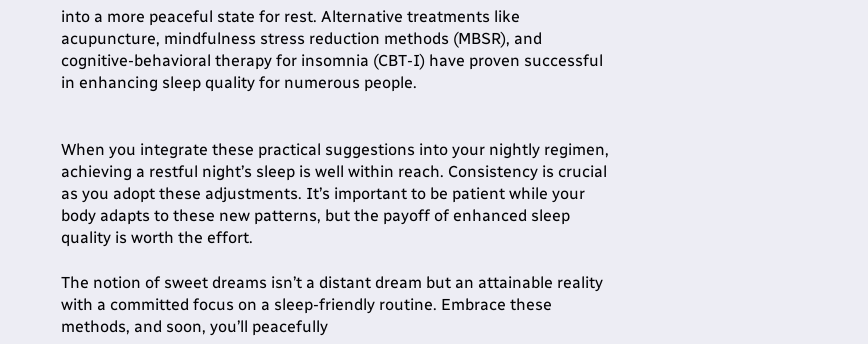into a more peaceful state for rest. Alternative treatments like acupuncture, mindfulness stress reduction methods (MBSR), and cognitive-behavioral therapy for insomnia (CBT-I) have proven successful in enhancing sleep quality for numerous people.


When you integrate these practical suggestions into your nightly regimen, achieving a restful night’s sleep is well within reach. Consistency is crucial as you adopt these adjustments. It’s important to be patient while your body adapts to these new patterns, but the payoff of enhanced sleep quality is worth the effort.

The notion of sweet dreams isn’t a distant dream but an attainable reality with a committed focus on a sleep-friendly routine. Embrace these methods, and soon, you’ll peacefully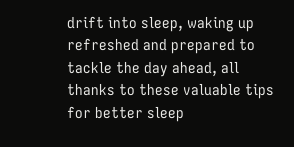drift into sleep, waking up refreshed and prepared to tackle the day ahead, all thanks to these valuable tips for better sleep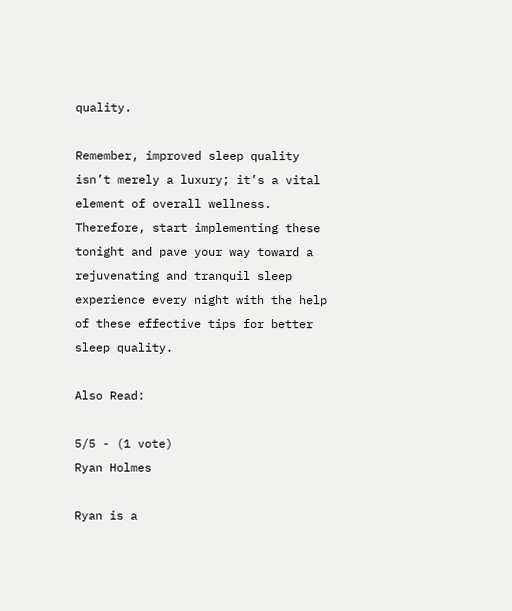quality.

Remember, improved sleep quality isn’t merely a luxury; it’s a vital element of overall wellness. Therefore, start implementing these tonight and pave your way toward a rejuvenating and tranquil sleep experience every night with the help of these effective tips for better sleep quality.

Also Read:

5/5 - (1 vote)
Ryan Holmes

Ryan is a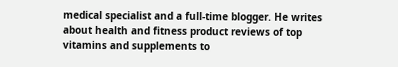medical specialist and a full-time blogger. He writes about health and fitness product reviews of top vitamins and supplements to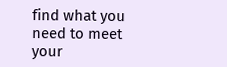find what you need to meet your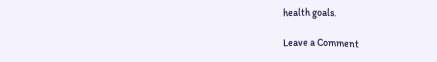health goals.

Leave a Comment